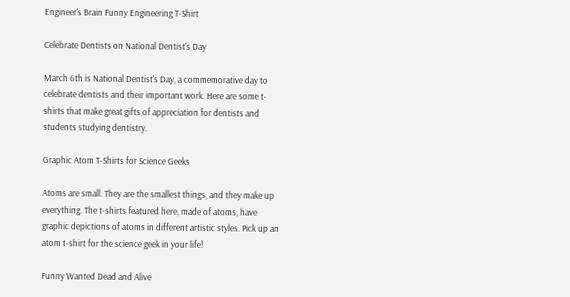Engineer's Brain Funny Engineering T-Shirt

Celebrate Dentists on National Dentist's Day

March 6th is National Dentist's Day, a commemorative day to celebrate dentists and their important work. Here are some t-shirts that make great gifts of appreciation for dentists and students studying dentistry.

Graphic Atom T-Shirts for Science Geeks

Atoms are small. They are the smallest things, and they make up everything. The t-shirts featured here, made of atoms, have graphic depictions of atoms in different artistic styles. Pick up an atom t-shirt for the science geek in your life!

Funny Wanted Dead and Alive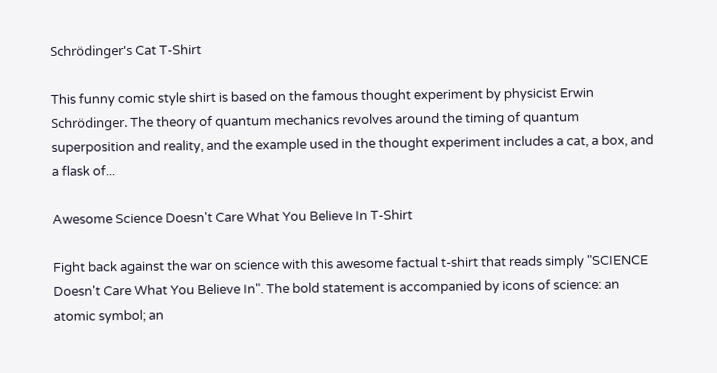Schrödinger's Cat T-Shirt

This funny comic style shirt is based on the famous thought experiment by physicist Erwin Schrödinger. The theory of quantum mechanics revolves around the timing of quantum superposition and reality, and the example used in the thought experiment includes a cat, a box, and a flask of...

Awesome Science Doesn't Care What You Believe In T-Shirt

Fight back against the war on science with this awesome factual t-shirt that reads simply "SCIENCE Doesn't Care What You Believe In". The bold statement is accompanied by icons of science: an atomic symbol; an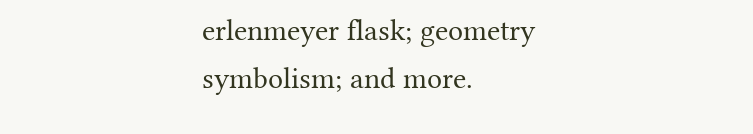erlenmeyer flask; geometry symbolism; and more.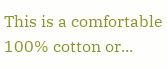This is a comfortable 100% cotton or...